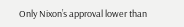Only Nixon’s approval lower than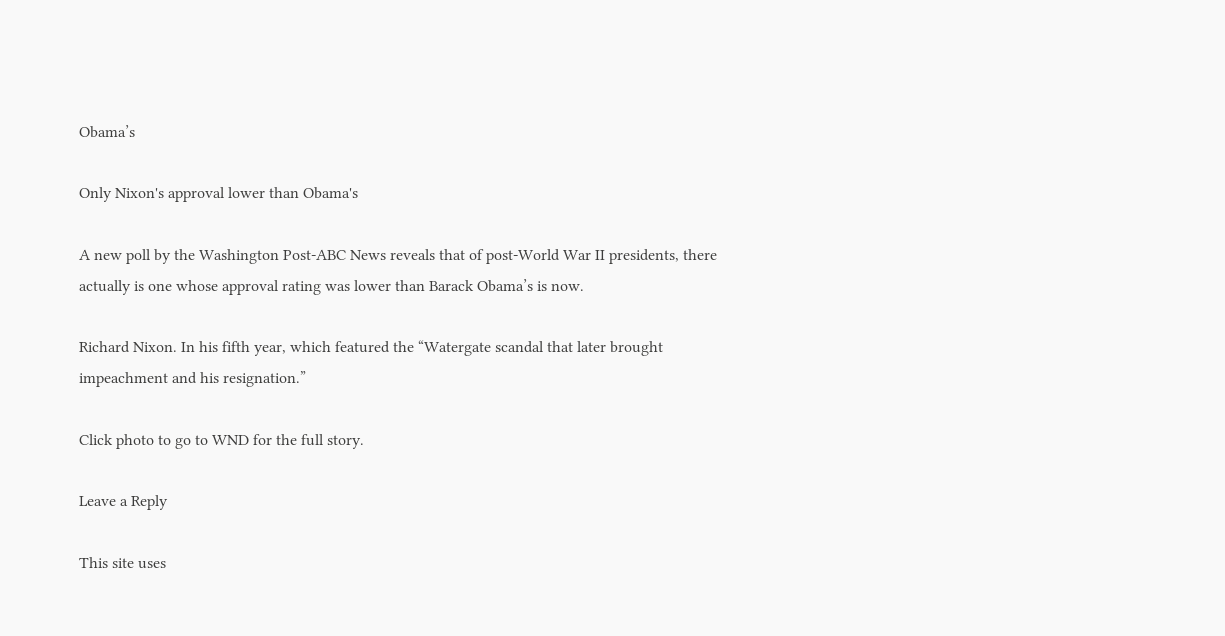Obama’s

Only Nixon's approval lower than Obama's

A new poll by the Washington Post-ABC News reveals that of post-World War II presidents, there actually is one whose approval rating was lower than Barack Obama’s is now.

Richard Nixon. In his fifth year, which featured the “Watergate scandal that later brought impeachment and his resignation.”

Click photo to go to WND for the full story.

Leave a Reply

This site uses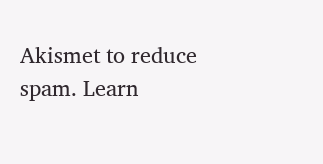Akismet to reduce spam. Learn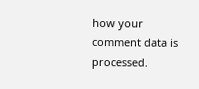how your comment data is processed.